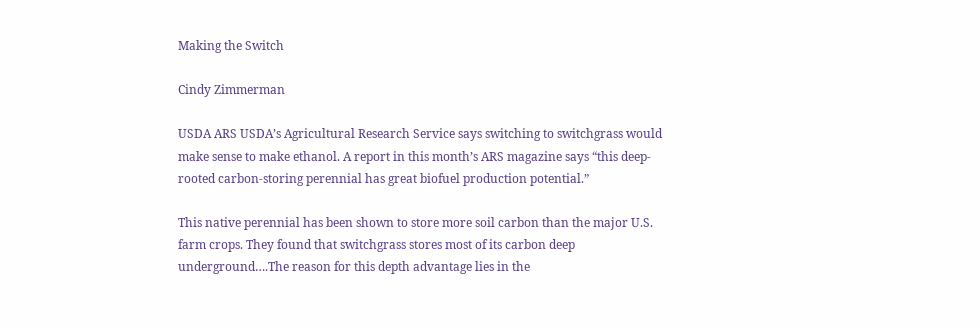Making the Switch

Cindy Zimmerman

USDA ARS USDA’s Agricultural Research Service says switching to switchgrass would make sense to make ethanol. A report in this month’s ARS magazine says “this deep-rooted carbon-storing perennial has great biofuel production potential.”

This native perennial has been shown to store more soil carbon than the major U.S. farm crops. They found that switchgrass stores most of its carbon deep underground….The reason for this depth advantage lies in the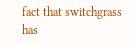fact that switchgrass has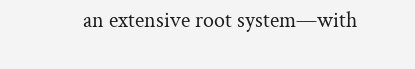an extensive root system—with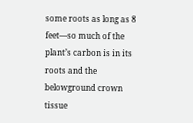some roots as long as 8 feet—so much of the plant’s carbon is in its roots and the belowground crown tissue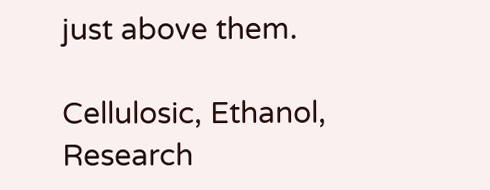just above them.

Cellulosic, Ethanol, Research